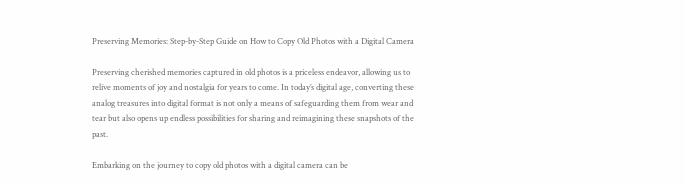Preserving Memories: Step-by-Step Guide on How to Copy Old Photos with a Digital Camera

Preserving cherished memories captured in old photos is a priceless endeavor, allowing us to relive moments of joy and nostalgia for years to come. In today’s digital age, converting these analog treasures into digital format is not only a means of safeguarding them from wear and tear but also opens up endless possibilities for sharing and reimagining these snapshots of the past.

Embarking on the journey to copy old photos with a digital camera can be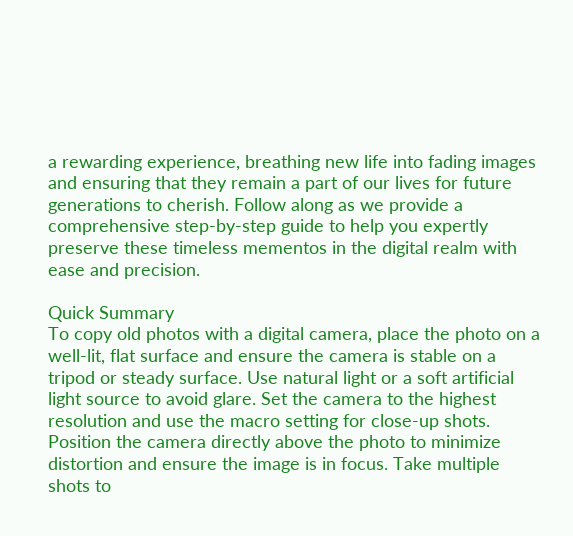a rewarding experience, breathing new life into fading images and ensuring that they remain a part of our lives for future generations to cherish. Follow along as we provide a comprehensive step-by-step guide to help you expertly preserve these timeless mementos in the digital realm with ease and precision.

Quick Summary
To copy old photos with a digital camera, place the photo on a well-lit, flat surface and ensure the camera is stable on a tripod or steady surface. Use natural light or a soft artificial light source to avoid glare. Set the camera to the highest resolution and use the macro setting for close-up shots. Position the camera directly above the photo to minimize distortion and ensure the image is in focus. Take multiple shots to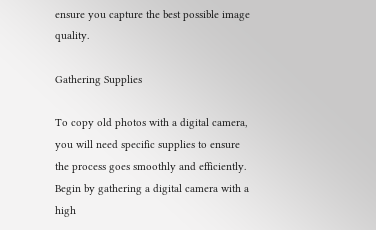ensure you capture the best possible image quality.

Gathering Supplies

To copy old photos with a digital camera, you will need specific supplies to ensure the process goes smoothly and efficiently. Begin by gathering a digital camera with a high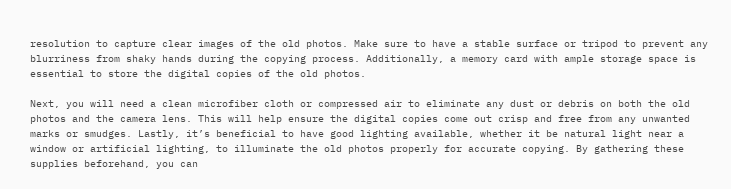resolution to capture clear images of the old photos. Make sure to have a stable surface or tripod to prevent any blurriness from shaky hands during the copying process. Additionally, a memory card with ample storage space is essential to store the digital copies of the old photos.

Next, you will need a clean microfiber cloth or compressed air to eliminate any dust or debris on both the old photos and the camera lens. This will help ensure the digital copies come out crisp and free from any unwanted marks or smudges. Lastly, it’s beneficial to have good lighting available, whether it be natural light near a window or artificial lighting, to illuminate the old photos properly for accurate copying. By gathering these supplies beforehand, you can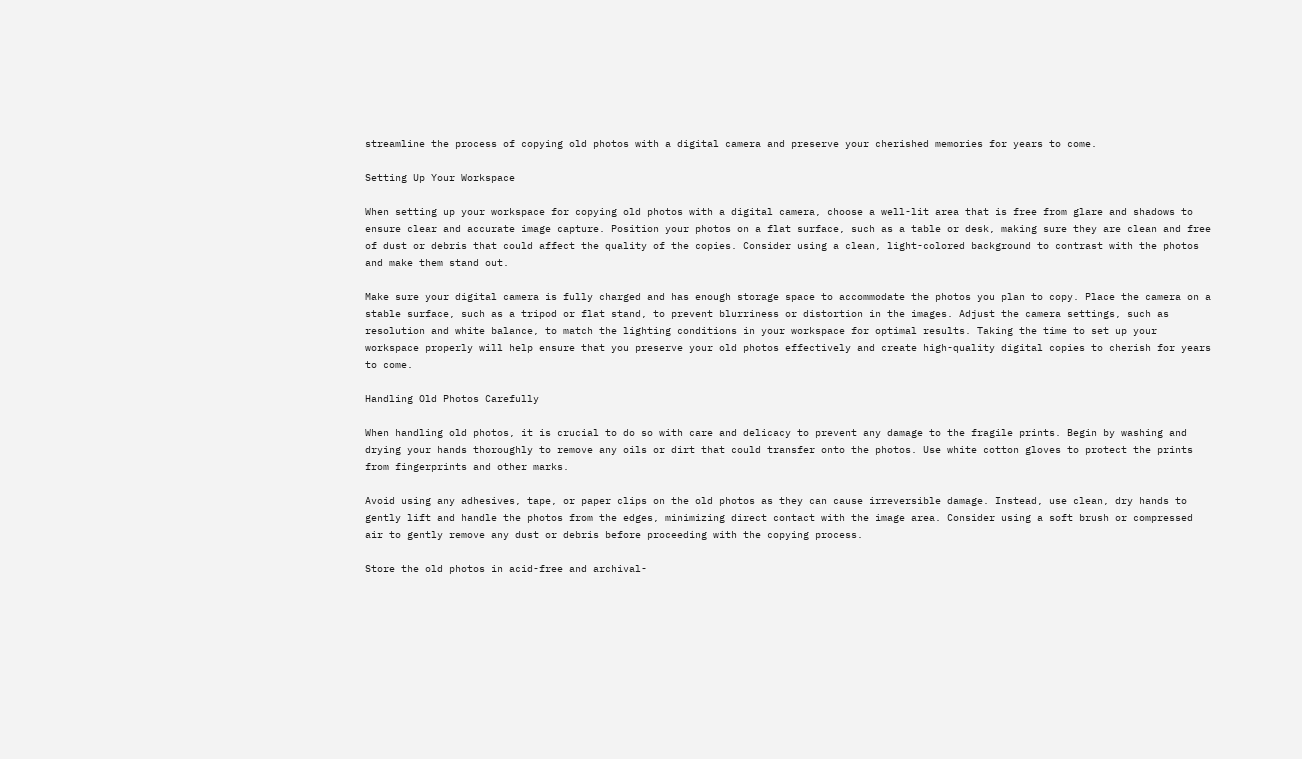streamline the process of copying old photos with a digital camera and preserve your cherished memories for years to come.

Setting Up Your Workspace

When setting up your workspace for copying old photos with a digital camera, choose a well-lit area that is free from glare and shadows to ensure clear and accurate image capture. Position your photos on a flat surface, such as a table or desk, making sure they are clean and free of dust or debris that could affect the quality of the copies. Consider using a clean, light-colored background to contrast with the photos and make them stand out.

Make sure your digital camera is fully charged and has enough storage space to accommodate the photos you plan to copy. Place the camera on a stable surface, such as a tripod or flat stand, to prevent blurriness or distortion in the images. Adjust the camera settings, such as resolution and white balance, to match the lighting conditions in your workspace for optimal results. Taking the time to set up your workspace properly will help ensure that you preserve your old photos effectively and create high-quality digital copies to cherish for years to come.

Handling Old Photos Carefully

When handling old photos, it is crucial to do so with care and delicacy to prevent any damage to the fragile prints. Begin by washing and drying your hands thoroughly to remove any oils or dirt that could transfer onto the photos. Use white cotton gloves to protect the prints from fingerprints and other marks.

Avoid using any adhesives, tape, or paper clips on the old photos as they can cause irreversible damage. Instead, use clean, dry hands to gently lift and handle the photos from the edges, minimizing direct contact with the image area. Consider using a soft brush or compressed air to gently remove any dust or debris before proceeding with the copying process.

Store the old photos in acid-free and archival-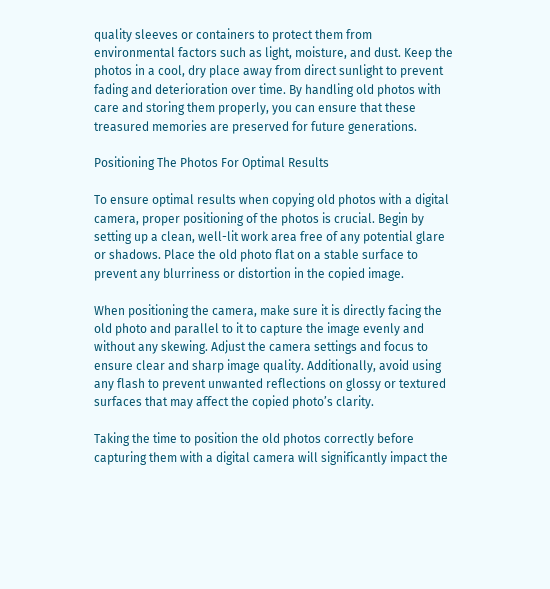quality sleeves or containers to protect them from environmental factors such as light, moisture, and dust. Keep the photos in a cool, dry place away from direct sunlight to prevent fading and deterioration over time. By handling old photos with care and storing them properly, you can ensure that these treasured memories are preserved for future generations.

Positioning The Photos For Optimal Results

To ensure optimal results when copying old photos with a digital camera, proper positioning of the photos is crucial. Begin by setting up a clean, well-lit work area free of any potential glare or shadows. Place the old photo flat on a stable surface to prevent any blurriness or distortion in the copied image.

When positioning the camera, make sure it is directly facing the old photo and parallel to it to capture the image evenly and without any skewing. Adjust the camera settings and focus to ensure clear and sharp image quality. Additionally, avoid using any flash to prevent unwanted reflections on glossy or textured surfaces that may affect the copied photo’s clarity.

Taking the time to position the old photos correctly before capturing them with a digital camera will significantly impact the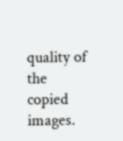quality of the copied images.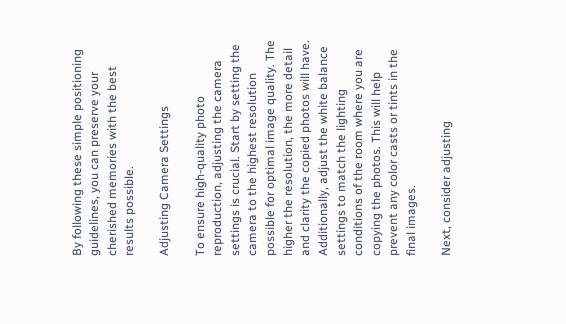By following these simple positioning guidelines, you can preserve your cherished memories with the best results possible.

Adjusting Camera Settings

To ensure high-quality photo reproduction, adjusting the camera settings is crucial. Start by setting the camera to the highest resolution possible for optimal image quality. The higher the resolution, the more detail and clarity the copied photos will have. Additionally, adjust the white balance settings to match the lighting conditions of the room where you are copying the photos. This will help prevent any color casts or tints in the final images.

Next, consider adjusting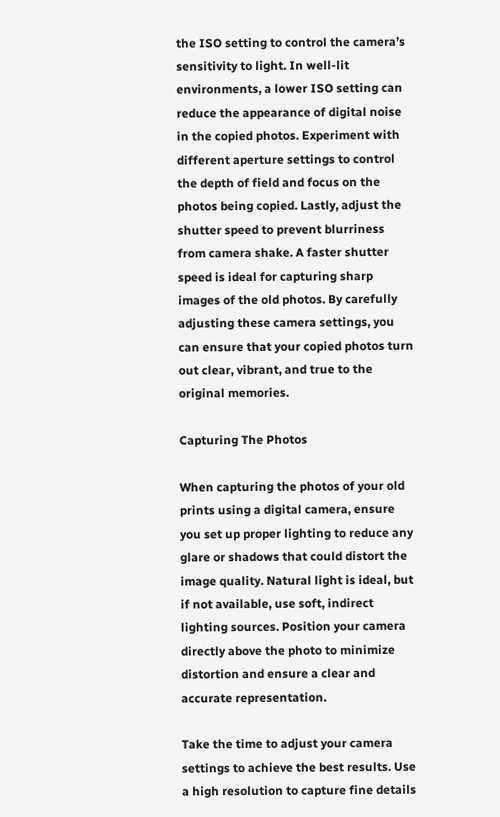the ISO setting to control the camera’s sensitivity to light. In well-lit environments, a lower ISO setting can reduce the appearance of digital noise in the copied photos. Experiment with different aperture settings to control the depth of field and focus on the photos being copied. Lastly, adjust the shutter speed to prevent blurriness from camera shake. A faster shutter speed is ideal for capturing sharp images of the old photos. By carefully adjusting these camera settings, you can ensure that your copied photos turn out clear, vibrant, and true to the original memories.

Capturing The Photos

When capturing the photos of your old prints using a digital camera, ensure you set up proper lighting to reduce any glare or shadows that could distort the image quality. Natural light is ideal, but if not available, use soft, indirect lighting sources. Position your camera directly above the photo to minimize distortion and ensure a clear and accurate representation.

Take the time to adjust your camera settings to achieve the best results. Use a high resolution to capture fine details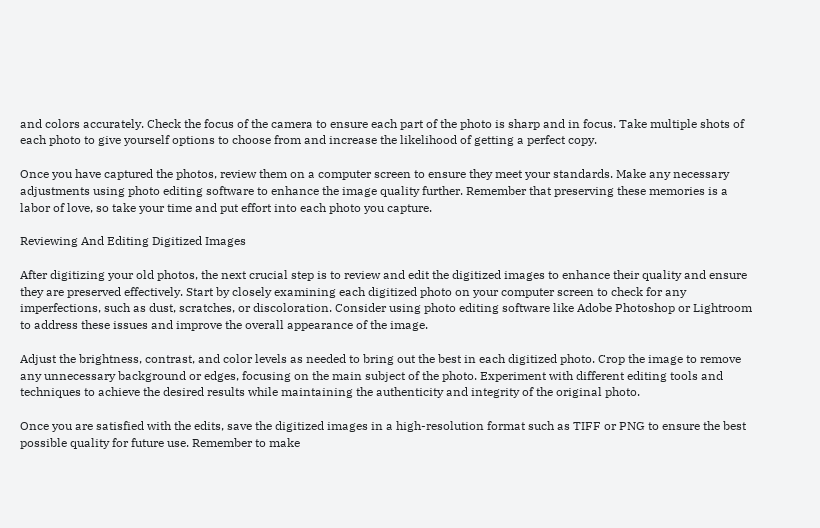and colors accurately. Check the focus of the camera to ensure each part of the photo is sharp and in focus. Take multiple shots of each photo to give yourself options to choose from and increase the likelihood of getting a perfect copy.

Once you have captured the photos, review them on a computer screen to ensure they meet your standards. Make any necessary adjustments using photo editing software to enhance the image quality further. Remember that preserving these memories is a labor of love, so take your time and put effort into each photo you capture.

Reviewing And Editing Digitized Images

After digitizing your old photos, the next crucial step is to review and edit the digitized images to enhance their quality and ensure they are preserved effectively. Start by closely examining each digitized photo on your computer screen to check for any imperfections, such as dust, scratches, or discoloration. Consider using photo editing software like Adobe Photoshop or Lightroom to address these issues and improve the overall appearance of the image.

Adjust the brightness, contrast, and color levels as needed to bring out the best in each digitized photo. Crop the image to remove any unnecessary background or edges, focusing on the main subject of the photo. Experiment with different editing tools and techniques to achieve the desired results while maintaining the authenticity and integrity of the original photo.

Once you are satisfied with the edits, save the digitized images in a high-resolution format such as TIFF or PNG to ensure the best possible quality for future use. Remember to make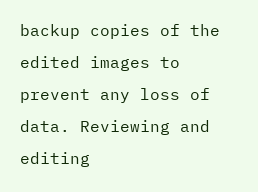backup copies of the edited images to prevent any loss of data. Reviewing and editing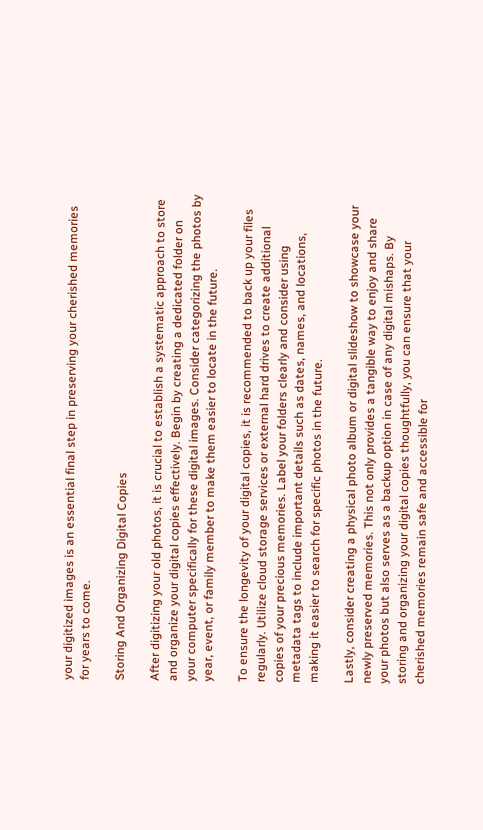your digitized images is an essential final step in preserving your cherished memories for years to come.

Storing And Organizing Digital Copies

After digitizing your old photos, it is crucial to establish a systematic approach to store and organize your digital copies effectively. Begin by creating a dedicated folder on your computer specifically for these digital images. Consider categorizing the photos by year, event, or family member to make them easier to locate in the future.

To ensure the longevity of your digital copies, it is recommended to back up your files regularly. Utilize cloud storage services or external hard drives to create additional copies of your precious memories. Label your folders clearly and consider using metadata tags to include important details such as dates, names, and locations, making it easier to search for specific photos in the future.

Lastly, consider creating a physical photo album or digital slideshow to showcase your newly preserved memories. This not only provides a tangible way to enjoy and share your photos but also serves as a backup option in case of any digital mishaps. By storing and organizing your digital copies thoughtfully, you can ensure that your cherished memories remain safe and accessible for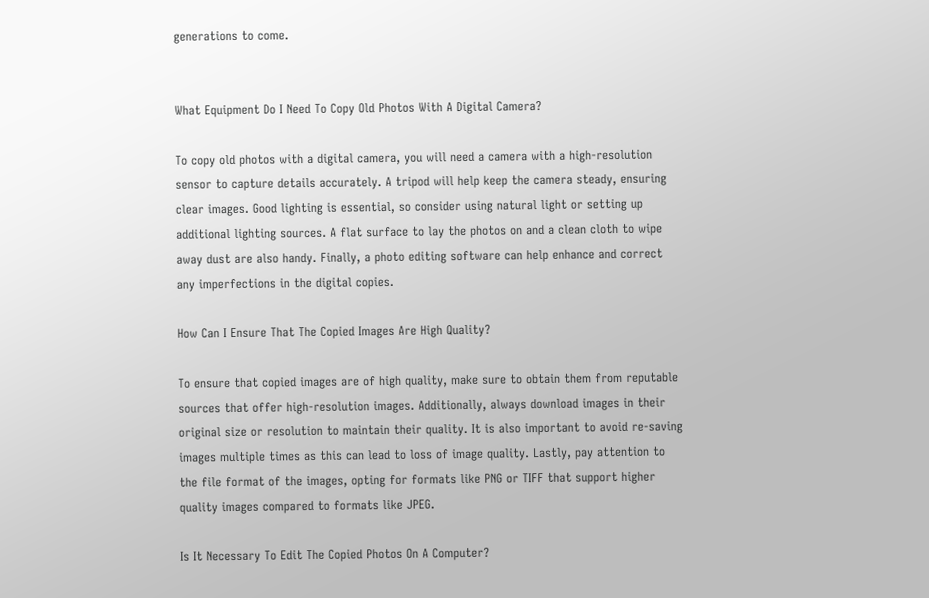generations to come.


What Equipment Do I Need To Copy Old Photos With A Digital Camera?

To copy old photos with a digital camera, you will need a camera with a high-resolution sensor to capture details accurately. A tripod will help keep the camera steady, ensuring clear images. Good lighting is essential, so consider using natural light or setting up additional lighting sources. A flat surface to lay the photos on and a clean cloth to wipe away dust are also handy. Finally, a photo editing software can help enhance and correct any imperfections in the digital copies.

How Can I Ensure That The Copied Images Are High Quality?

To ensure that copied images are of high quality, make sure to obtain them from reputable sources that offer high-resolution images. Additionally, always download images in their original size or resolution to maintain their quality. It is also important to avoid re-saving images multiple times as this can lead to loss of image quality. Lastly, pay attention to the file format of the images, opting for formats like PNG or TIFF that support higher quality images compared to formats like JPEG.

Is It Necessary To Edit The Copied Photos On A Computer?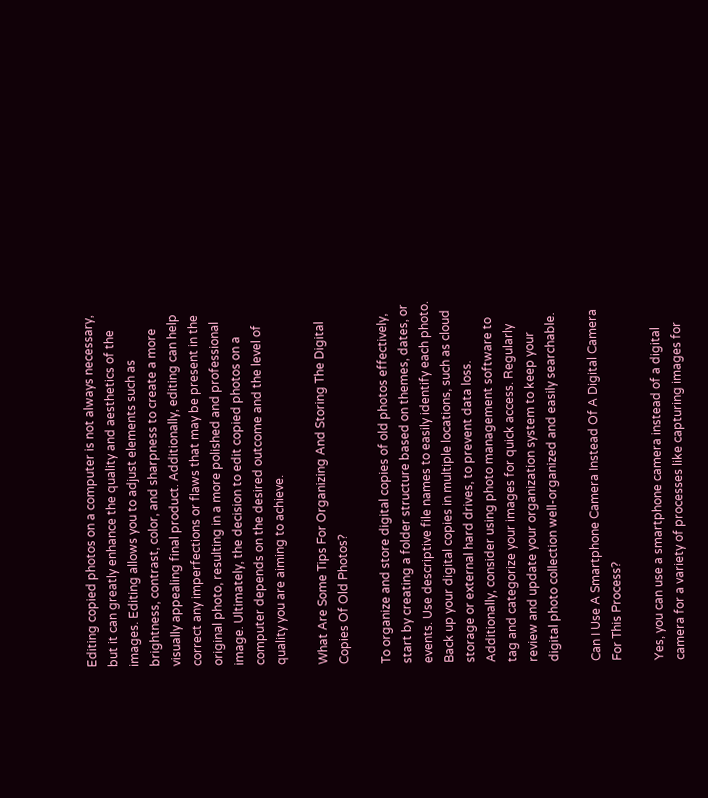Editing copied photos on a computer is not always necessary, but it can greatly enhance the quality and aesthetics of the images. Editing allows you to adjust elements such as brightness, contrast, color, and sharpness to create a more visually appealing final product. Additionally, editing can help correct any imperfections or flaws that may be present in the original photo, resulting in a more polished and professional image. Ultimately, the decision to edit copied photos on a computer depends on the desired outcome and the level of quality you are aiming to achieve.

What Are Some Tips For Organizing And Storing The Digital Copies Of Old Photos?

To organize and store digital copies of old photos effectively, start by creating a folder structure based on themes, dates, or events. Use descriptive file names to easily identify each photo. Back up your digital copies in multiple locations, such as cloud storage or external hard drives, to prevent data loss. Additionally, consider using photo management software to tag and categorize your images for quick access. Regularly review and update your organization system to keep your digital photo collection well-organized and easily searchable.

Can I Use A Smartphone Camera Instead Of A Digital Camera For This Process?

Yes, you can use a smartphone camera instead of a digital camera for a variety of processes like capturing images for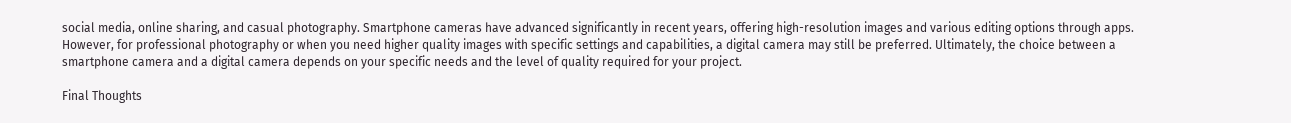social media, online sharing, and casual photography. Smartphone cameras have advanced significantly in recent years, offering high-resolution images and various editing options through apps. However, for professional photography or when you need higher quality images with specific settings and capabilities, a digital camera may still be preferred. Ultimately, the choice between a smartphone camera and a digital camera depends on your specific needs and the level of quality required for your project.

Final Thoughts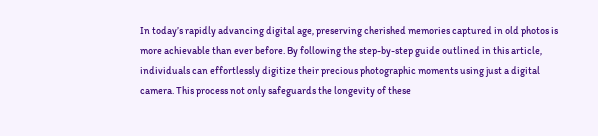In today’s rapidly advancing digital age, preserving cherished memories captured in old photos is more achievable than ever before. By following the step-by-step guide outlined in this article, individuals can effortlessly digitize their precious photographic moments using just a digital camera. This process not only safeguards the longevity of these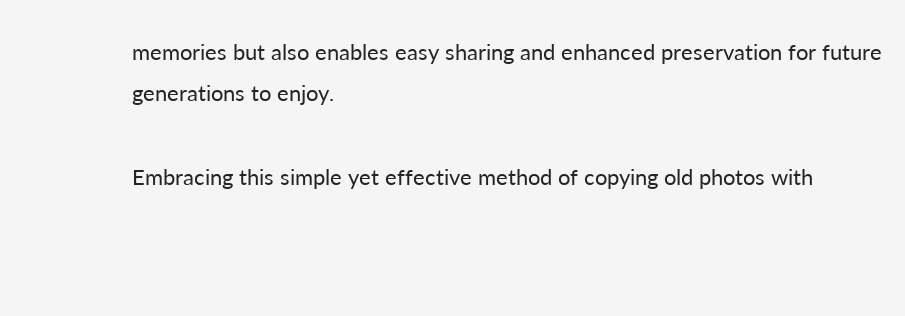memories but also enables easy sharing and enhanced preservation for future generations to enjoy.

Embracing this simple yet effective method of copying old photos with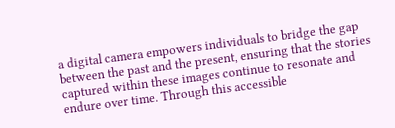a digital camera empowers individuals to bridge the gap between the past and the present, ensuring that the stories captured within these images continue to resonate and endure over time. Through this accessible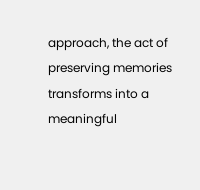approach, the act of preserving memories transforms into a meaningful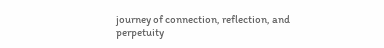journey of connection, reflection, and perpetuity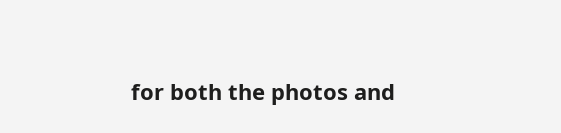for both the photos and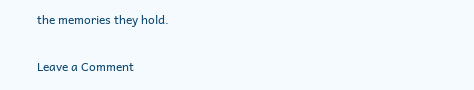the memories they hold.

Leave a Comment